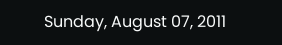Sunday, August 07, 2011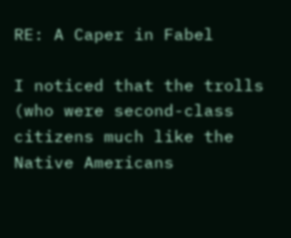RE: A Caper in Fabel

I noticed that the trolls (who were second-class citizens much like the Native Americans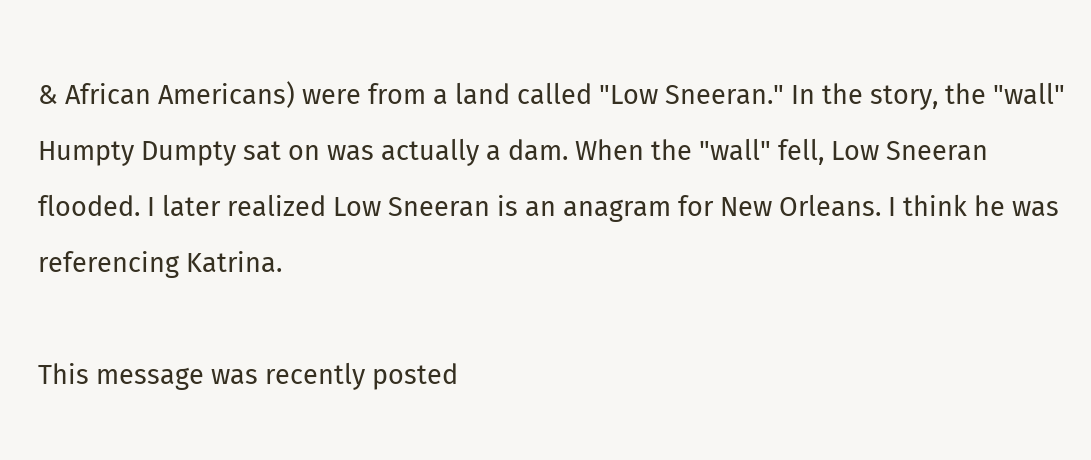& African Americans) were from a land called "Low Sneeran." In the story, the "wall" Humpty Dumpty sat on was actually a dam. When the "wall" fell, Low Sneeran flooded. I later realized Low Sneeran is an anagram for New Orleans. I think he was referencing Katrina.

This message was recently posted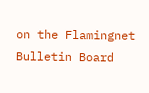on the Flamingnet Bulletin Board